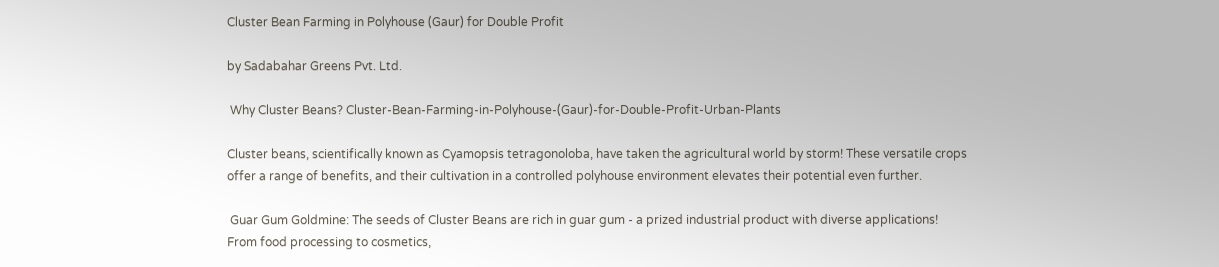Cluster Bean Farming in Polyhouse (Gaur) for Double Profit

by Sadabahar Greens Pvt. Ltd.

 Why Cluster Beans? Cluster-Bean-Farming-in-Polyhouse-(Gaur)-for-Double-Profit-Urban-Plants

Cluster beans, scientifically known as Cyamopsis tetragonoloba, have taken the agricultural world by storm! These versatile crops offer a range of benefits, and their cultivation in a controlled polyhouse environment elevates their potential even further.

 Guar Gum Goldmine: The seeds of Cluster Beans are rich in guar gum - a prized industrial product with diverse applications! From food processing to cosmetics,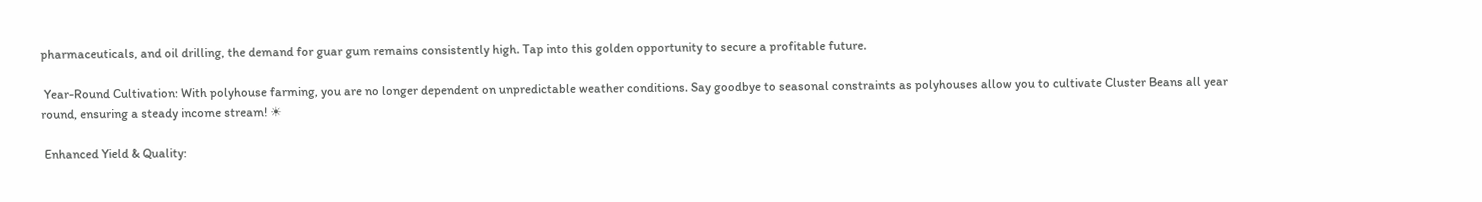pharmaceuticals, and oil drilling, the demand for guar gum remains consistently high. Tap into this golden opportunity to secure a profitable future.

 Year-Round Cultivation: With polyhouse farming, you are no longer dependent on unpredictable weather conditions. Say goodbye to seasonal constraints as polyhouses allow you to cultivate Cluster Beans all year round, ensuring a steady income stream! ☀

 Enhanced Yield & Quality: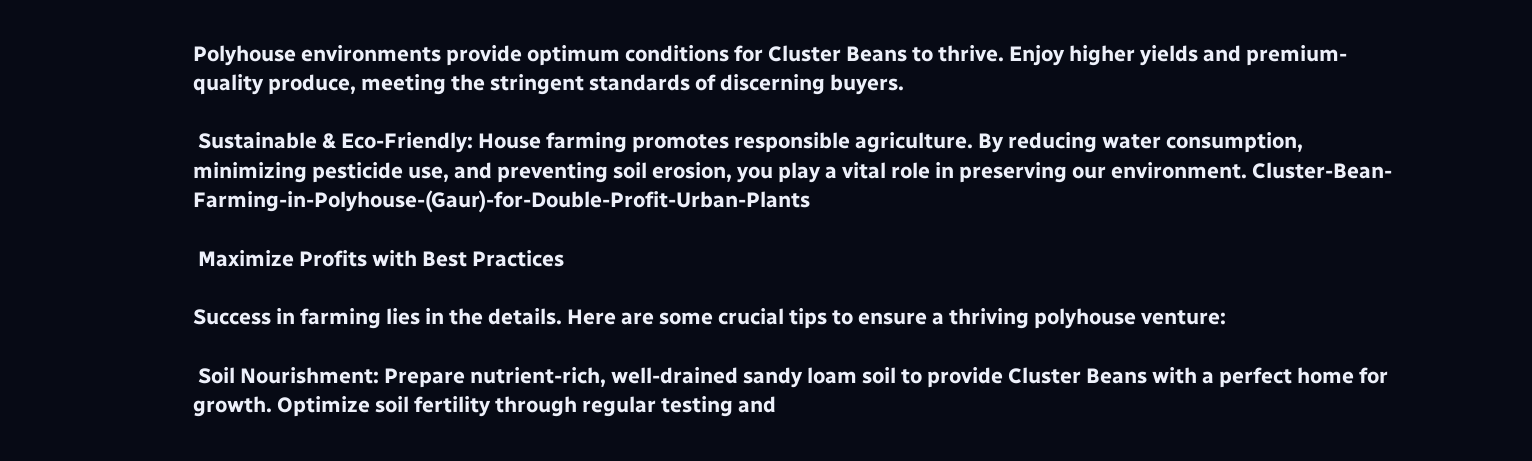Polyhouse environments provide optimum conditions for Cluster Beans to thrive. Enjoy higher yields and premium-quality produce, meeting the stringent standards of discerning buyers.

 Sustainable & Eco-Friendly: House farming promotes responsible agriculture. By reducing water consumption, minimizing pesticide use, and preventing soil erosion, you play a vital role in preserving our environment. Cluster-Bean-Farming-in-Polyhouse-(Gaur)-for-Double-Profit-Urban-Plants

 Maximize Profits with Best Practices

Success in farming lies in the details. Here are some crucial tips to ensure a thriving polyhouse venture:

 Soil Nourishment: Prepare nutrient-rich, well-drained sandy loam soil to provide Cluster Beans with a perfect home for growth. Optimize soil fertility through regular testing and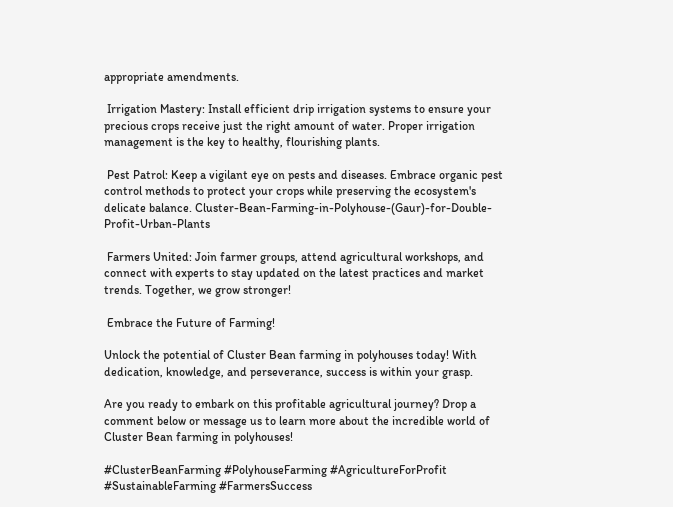appropriate amendments.

 Irrigation Mastery: Install efficient drip irrigation systems to ensure your precious crops receive just the right amount of water. Proper irrigation management is the key to healthy, flourishing plants.

 Pest Patrol: Keep a vigilant eye on pests and diseases. Embrace organic pest control methods to protect your crops while preserving the ecosystem's delicate balance. Cluster-Bean-Farming-in-Polyhouse-(Gaur)-for-Double-Profit-Urban-Plants

 Farmers United: Join farmer groups, attend agricultural workshops, and connect with experts to stay updated on the latest practices and market trends. Together, we grow stronger!

 Embrace the Future of Farming!

Unlock the potential of Cluster Bean farming in polyhouses today! With dedication, knowledge, and perseverance, success is within your grasp.

Are you ready to embark on this profitable agricultural journey? Drop a comment below or message us to learn more about the incredible world of Cluster Bean farming in polyhouses!

#ClusterBeanFarming #PolyhouseFarming #AgricultureForProfit #SustainableFarming #FarmersSuccess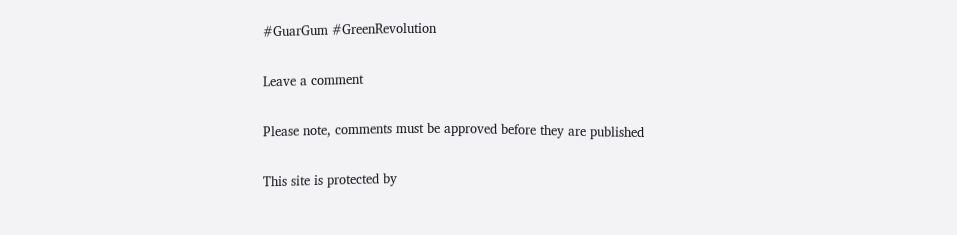#GuarGum #GreenRevolution

Leave a comment

Please note, comments must be approved before they are published

This site is protected by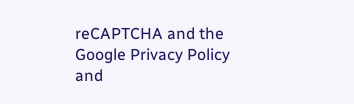reCAPTCHA and the Google Privacy Policy and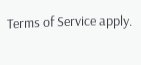Terms of Service apply.